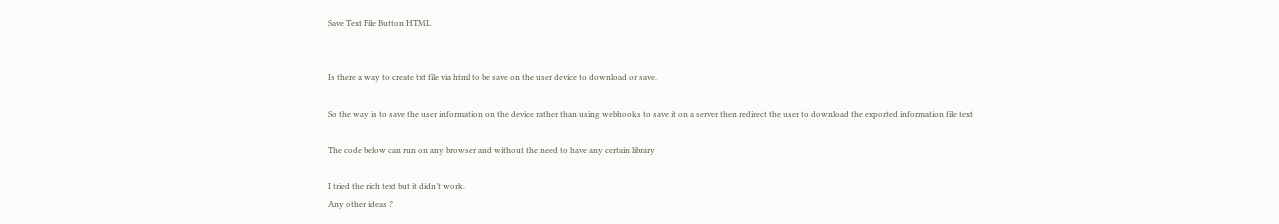Save Text File Button HTML


Is there a way to create txt file via html to be save on the user device to download or save.

So the way is to save the user information on the device rather than using webhooks to save it on a server then redirect the user to download the exported information file text

The code below can run on any browser and without the need to have any certain library

I tried the rich text but it didn’t work.
Any other ideas ?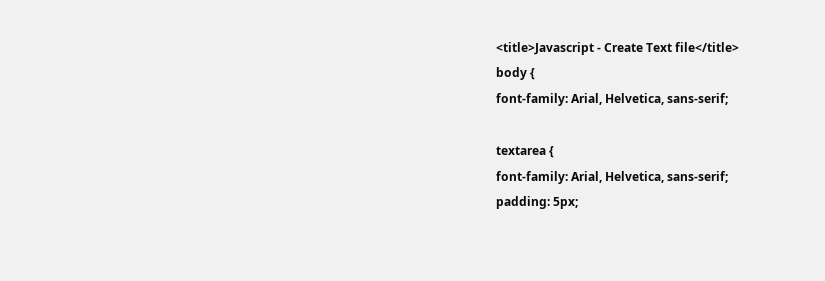<title>Javascript - Create Text file</title>
body {
font-family: Arial, Helvetica, sans-serif;

textarea {
font-family: Arial, Helvetica, sans-serif;
padding: 5px;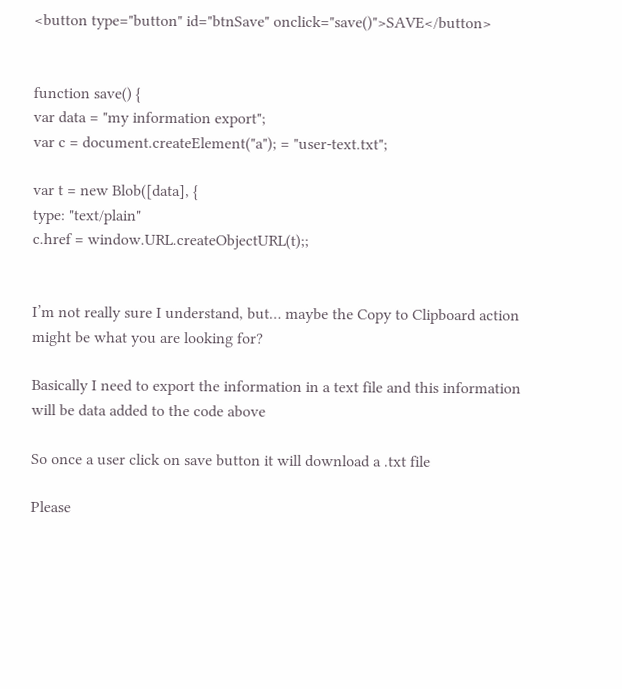<button type="button" id="btnSave" onclick="save()">SAVE</button>


function save() {
var data = "my information export";
var c = document.createElement("a"); = "user-text.txt";

var t = new Blob([data], {
type: "text/plain"
c.href = window.URL.createObjectURL(t);;


I’m not really sure I understand, but… maybe the Copy to Clipboard action might be what you are looking for?

Basically I need to export the information in a text file and this information will be data added to the code above

So once a user click on save button it will download a .txt file

Please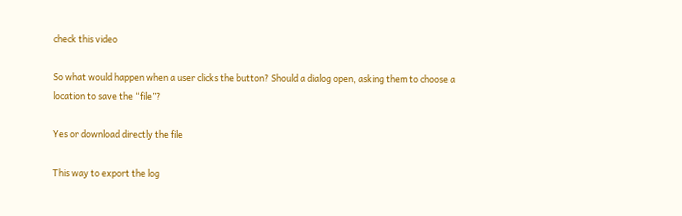check this video

So what would happen when a user clicks the button? Should a dialog open, asking them to choose a location to save the “file”?

Yes or download directly the file

This way to export the log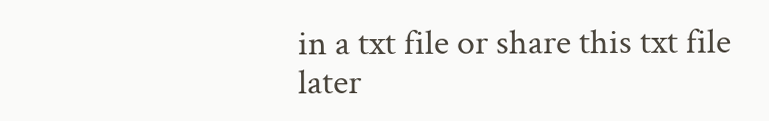in a txt file or share this txt file later